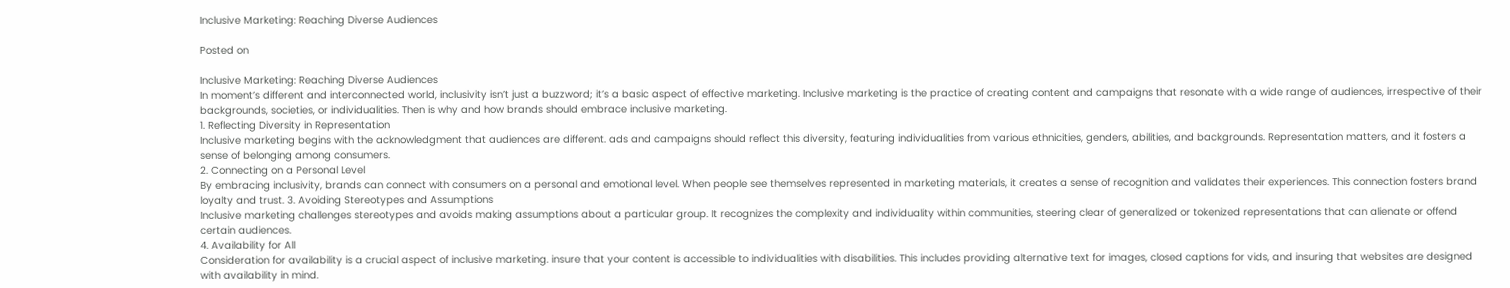Inclusive Marketing: Reaching Diverse Audiences

Posted on

Inclusive Marketing: Reaching Diverse Audiences
In moment’s different and interconnected world, inclusivity isn’t just a buzzword; it’s a basic aspect of effective marketing. Inclusive marketing is the practice of creating content and campaigns that resonate with a wide range of audiences, irrespective of their backgrounds, societies, or individualities. Then is why and how brands should embrace inclusive marketing.
1. Reflecting Diversity in Representation
Inclusive marketing begins with the acknowledgment that audiences are different. ads and campaigns should reflect this diversity, featuring individualities from various ethnicities, genders, abilities, and backgrounds. Representation matters, and it fosters a sense of belonging among consumers.
2. Connecting on a Personal Level
By embracing inclusivity, brands can connect with consumers on a personal and emotional level. When people see themselves represented in marketing materials, it creates a sense of recognition and validates their experiences. This connection fosters brand loyalty and trust. 3. Avoiding Stereotypes and Assumptions
Inclusive marketing challenges stereotypes and avoids making assumptions about a particular group. It recognizes the complexity and individuality within communities, steering clear of generalized or tokenized representations that can alienate or offend certain audiences.
4. Availability for All
Consideration for availability is a crucial aspect of inclusive marketing. insure that your content is accessible to individualities with disabilities. This includes providing alternative text for images, closed captions for vids, and insuring that websites are designed with availability in mind.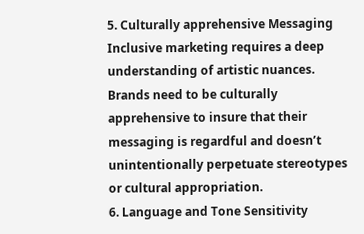5. Culturally apprehensive Messaging
Inclusive marketing requires a deep understanding of artistic nuances. Brands need to be culturally apprehensive to insure that their messaging is regardful and doesn’t unintentionally perpetuate stereotypes or cultural appropriation.
6. Language and Tone Sensitivity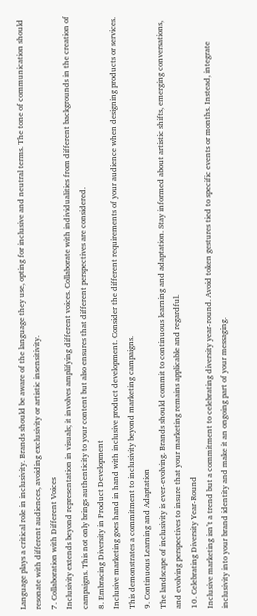Language plays a critical role in inclusivity. Brands should be aware of the language they use, opting for inclusive and neutral terms. The tone of communication should resonate with different audiences, avoiding exclusivity or artistic insensitivity.
7. Collaboration with Different Voices
Inclusivity extends beyond representation in visuals; it involves amplifying different voices. Collaborate with individualities from different backgrounds in the creation of campaigns. This not only brings authenticity to your content but also ensures that different perspectives are considered.
8. Embracing Diversity in Product Development
Inclusive marketing goes hand in hand with inclusive product development. Consider the different requirements of your audience when designing products or services. This demonstrates a commitment to inclusivity beyond marketing campaigns.
9. Continuous Learning and Adaptation
The landscape of inclusivity is ever-evolving. Brands should commit to continuous learning and adaptation. Stay informed about artistic shifts, emerging conversations, and evolving perspectives to insure that your marketing remains applicable and regardful.
10. Celebrating Diversity Year-Round
Inclusive marketing isn’t a trend but a commitment to celebrating diversity year-round. Avoid token gestures tied to specific events or months. Instead, integrate inclusivity into your brand identity and make it an ongoing part of your messaging.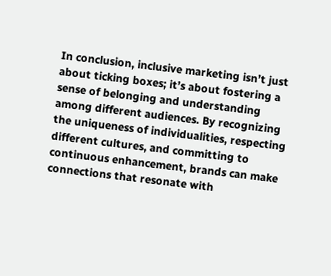In conclusion, inclusive marketing isn’t just about ticking boxes; it’s about fostering a sense of belonging and understanding among different audiences. By recognizing the uniqueness of individualities, respecting different cultures, and committing to continuous enhancement, brands can make connections that resonate with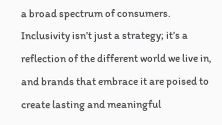a broad spectrum of consumers. Inclusivity isn’t just a strategy; it’s a reflection of the different world we live in, and brands that embrace it are poised to create lasting and meaningful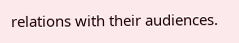relations with their audiences.